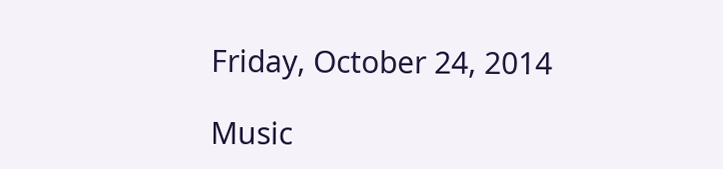Friday, October 24, 2014

Music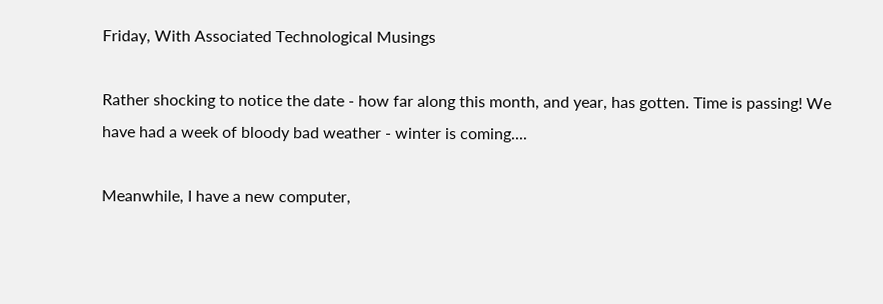Friday, With Associated Technological Musings

Rather shocking to notice the date - how far along this month, and year, has gotten. Time is passing! We have had a week of bloody bad weather - winter is coming....

Meanwhile, I have a new computer,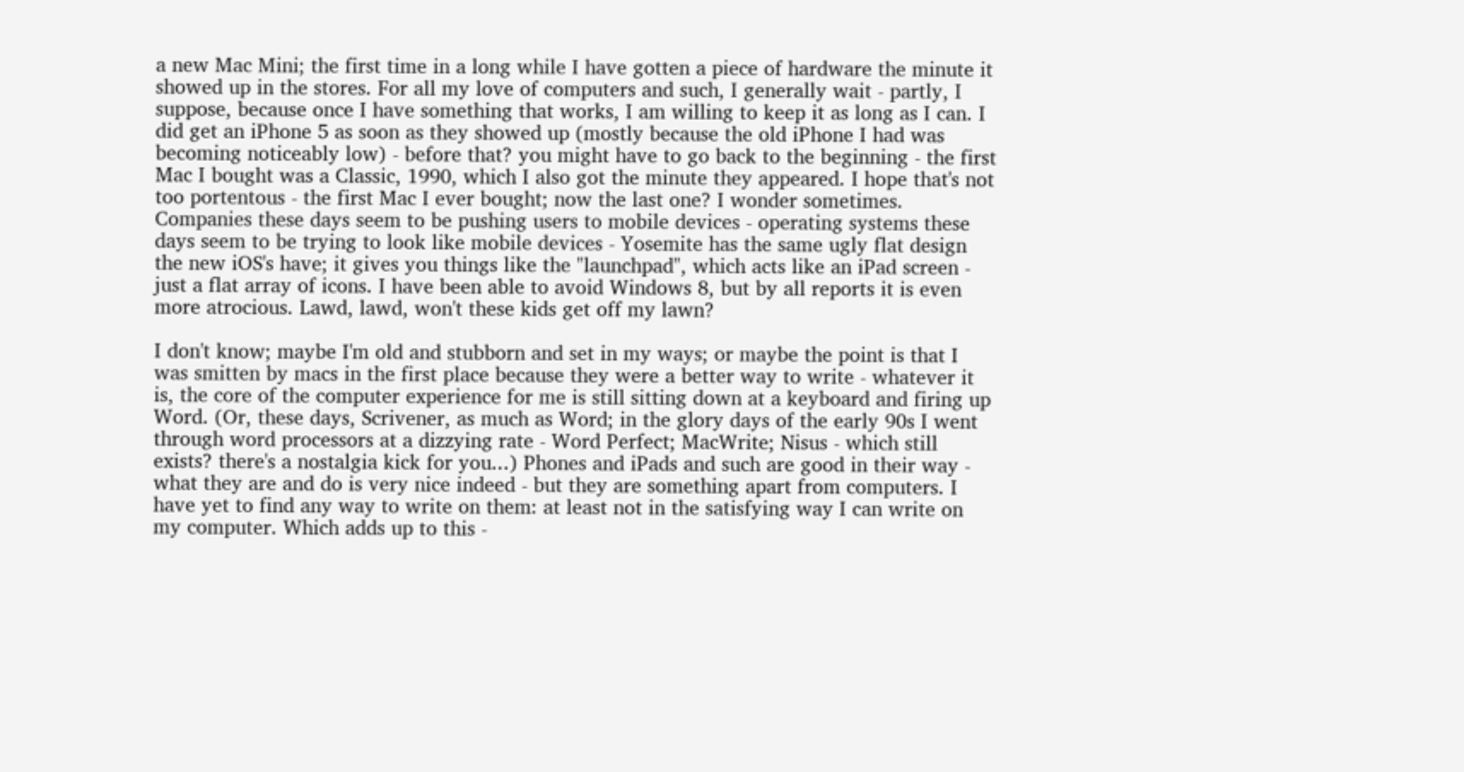a new Mac Mini; the first time in a long while I have gotten a piece of hardware the minute it showed up in the stores. For all my love of computers and such, I generally wait - partly, I suppose, because once I have something that works, I am willing to keep it as long as I can. I did get an iPhone 5 as soon as they showed up (mostly because the old iPhone I had was becoming noticeably low) - before that? you might have to go back to the beginning - the first Mac I bought was a Classic, 1990, which I also got the minute they appeared. I hope that's not too portentous - the first Mac I ever bought; now the last one? I wonder sometimes. Companies these days seem to be pushing users to mobile devices - operating systems these days seem to be trying to look like mobile devices - Yosemite has the same ugly flat design the new iOS's have; it gives you things like the "launchpad", which acts like an iPad screen - just a flat array of icons. I have been able to avoid Windows 8, but by all reports it is even more atrocious. Lawd, lawd, won't these kids get off my lawn?

I don't know; maybe I'm old and stubborn and set in my ways; or maybe the point is that I was smitten by macs in the first place because they were a better way to write - whatever it is, the core of the computer experience for me is still sitting down at a keyboard and firing up Word. (Or, these days, Scrivener, as much as Word; in the glory days of the early 90s I went through word processors at a dizzying rate - Word Perfect; MacWrite; Nisus - which still exists? there's a nostalgia kick for you...) Phones and iPads and such are good in their way - what they are and do is very nice indeed - but they are something apart from computers. I have yet to find any way to write on them: at least not in the satisfying way I can write on my computer. Which adds up to this -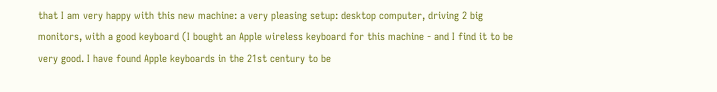that I am very happy with this new machine: a very pleasing setup: desktop computer, driving 2 big monitors, with a good keyboard (I bought an Apple wireless keyboard for this machine - and I find it to be very good. I have found Apple keyboards in the 21st century to be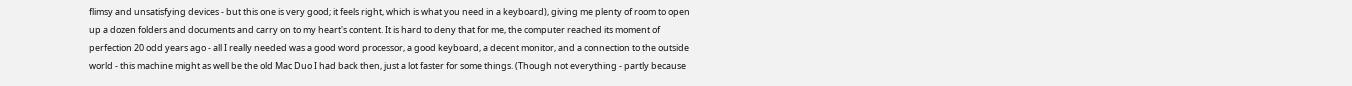flimsy and unsatisfying devices - but this one is very good; it feels right, which is what you need in a keyboard), giving me plenty of room to open up a dozen folders and documents and carry on to my heart's content. It is hard to deny that for me, the computer reached its moment of perfection 20 odd years ago - all I really needed was a good word processor, a good keyboard, a decent monitor, and a connection to the outside world - this machine might as well be the old Mac Duo I had back then, just a lot faster for some things. (Though not everything - partly because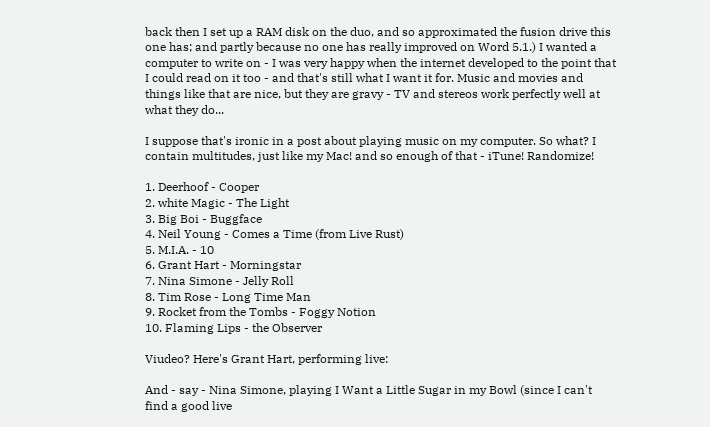back then I set up a RAM disk on the duo, and so approximated the fusion drive this one has; and partly because no one has really improved on Word 5.1.) I wanted a computer to write on - I was very happy when the internet developed to the point that I could read on it too - and that's still what I want it for. Music and movies and things like that are nice, but they are gravy - TV and stereos work perfectly well at what they do...

I suppose that's ironic in a post about playing music on my computer. So what? I contain multitudes, just like my Mac! and so enough of that - iTune! Randomize!

1. Deerhoof - Cooper
2. white Magic - The Light
3. Big Boi - Buggface
4. Neil Young - Comes a Time (from Live Rust)
5. M.I.A. - 10
6. Grant Hart - Morningstar
7. Nina Simone - Jelly Roll
8. Tim Rose - Long Time Man
9. Rocket from the Tombs - Foggy Notion
10. Flaming Lips - the Observer

Viudeo? Here's Grant Hart, performing live:

And - say - Nina Simone, playing I Want a Little Sugar in my Bowl (since I can't find a good live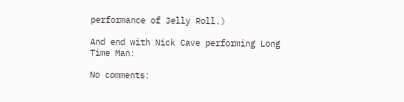performance of Jelly Roll.)

And end with Nick Cave performing Long Time Man:

No comments: